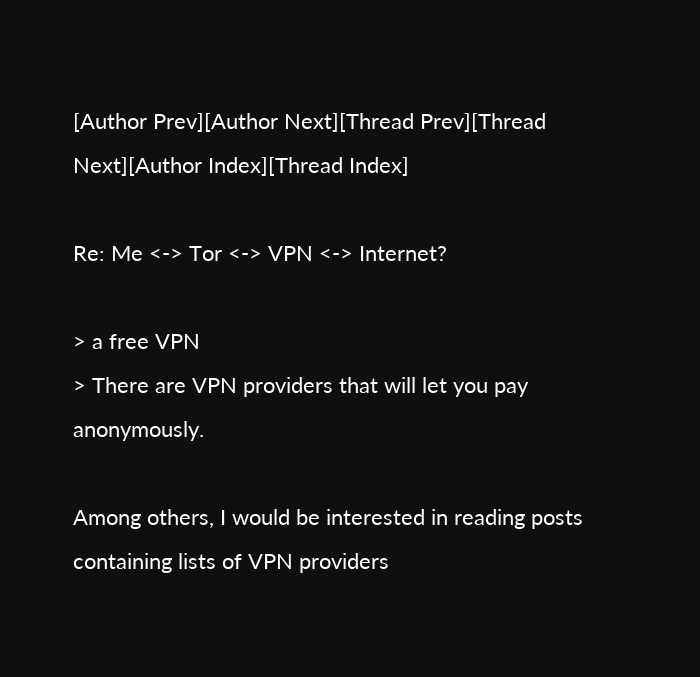[Author Prev][Author Next][Thread Prev][Thread Next][Author Index][Thread Index]

Re: Me <-> Tor <-> VPN <-> Internet?

> a free VPN
> There are VPN providers that will let you pay anonymously.

Among others, I would be interested in reading posts
containing lists of VPN providers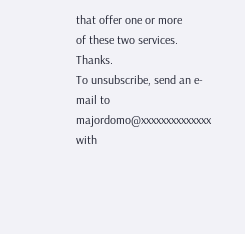that offer one or more
of these two services. Thanks.
To unsubscribe, send an e-mail to majordomo@xxxxxxxxxxxxxx with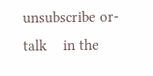unsubscribe or-talk    in the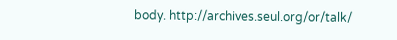body. http://archives.seul.org/or/talk/